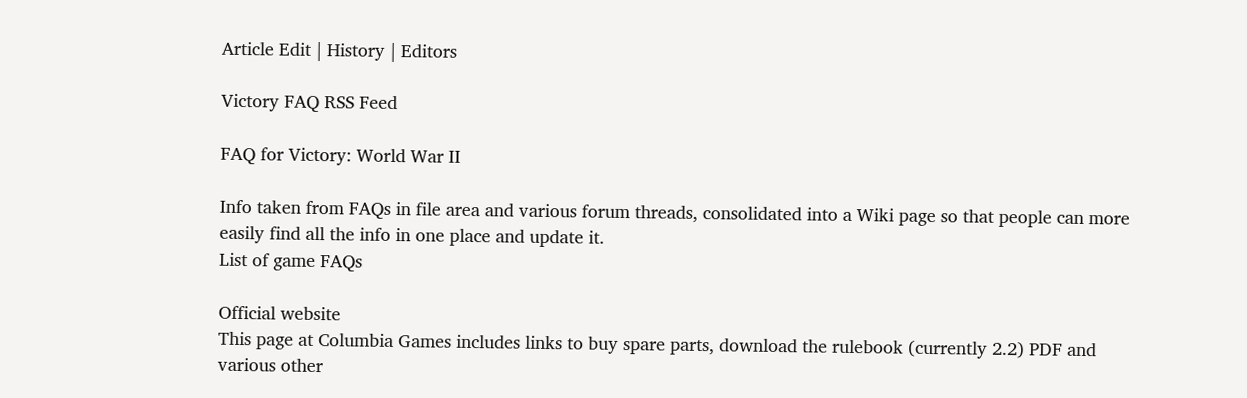Article Edit | History | Editors

Victory FAQ RSS Feed

FAQ for Victory: World War II

Info taken from FAQs in file area and various forum threads, consolidated into a Wiki page so that people can more easily find all the info in one place and update it.
List of game FAQs

Official website
This page at Columbia Games includes links to buy spare parts, download the rulebook (currently 2.2) PDF and various other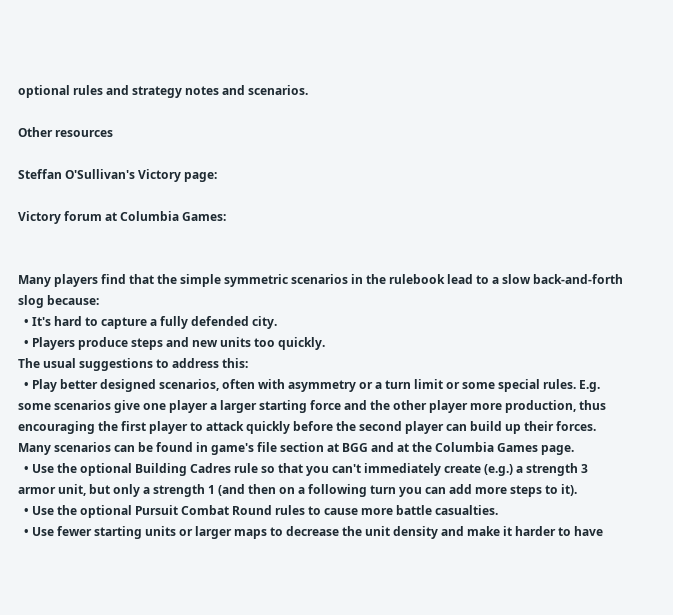optional rules and strategy notes and scenarios.

Other resources

Steffan O'Sullivan's Victory page:

Victory forum at Columbia Games:


Many players find that the simple symmetric scenarios in the rulebook lead to a slow back-and-forth slog because:
  • It's hard to capture a fully defended city.
  • Players produce steps and new units too quickly.
The usual suggestions to address this:
  • Play better designed scenarios, often with asymmetry or a turn limit or some special rules. E.g. some scenarios give one player a larger starting force and the other player more production, thus encouraging the first player to attack quickly before the second player can build up their forces. Many scenarios can be found in game's file section at BGG and at the Columbia Games page.
  • Use the optional Building Cadres rule so that you can't immediately create (e.g.) a strength 3 armor unit, but only a strength 1 (and then on a following turn you can add more steps to it).
  • Use the optional Pursuit Combat Round rules to cause more battle casualties.
  • Use fewer starting units or larger maps to decrease the unit density and make it harder to have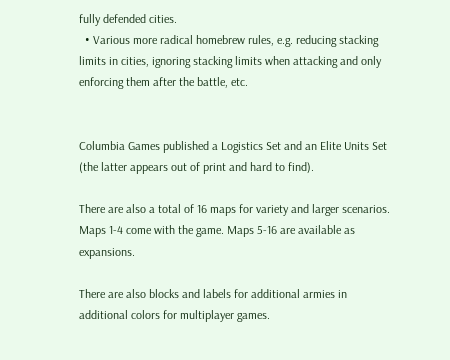fully defended cities.
  • Various more radical homebrew rules, e.g. reducing stacking limits in cities, ignoring stacking limits when attacking and only enforcing them after the battle, etc.


Columbia Games published a Logistics Set and an Elite Units Set (the latter appears out of print and hard to find).

There are also a total of 16 maps for variety and larger scenarios. Maps 1-4 come with the game. Maps 5-16 are available as expansions.

There are also blocks and labels for additional armies in additional colors for multiplayer games.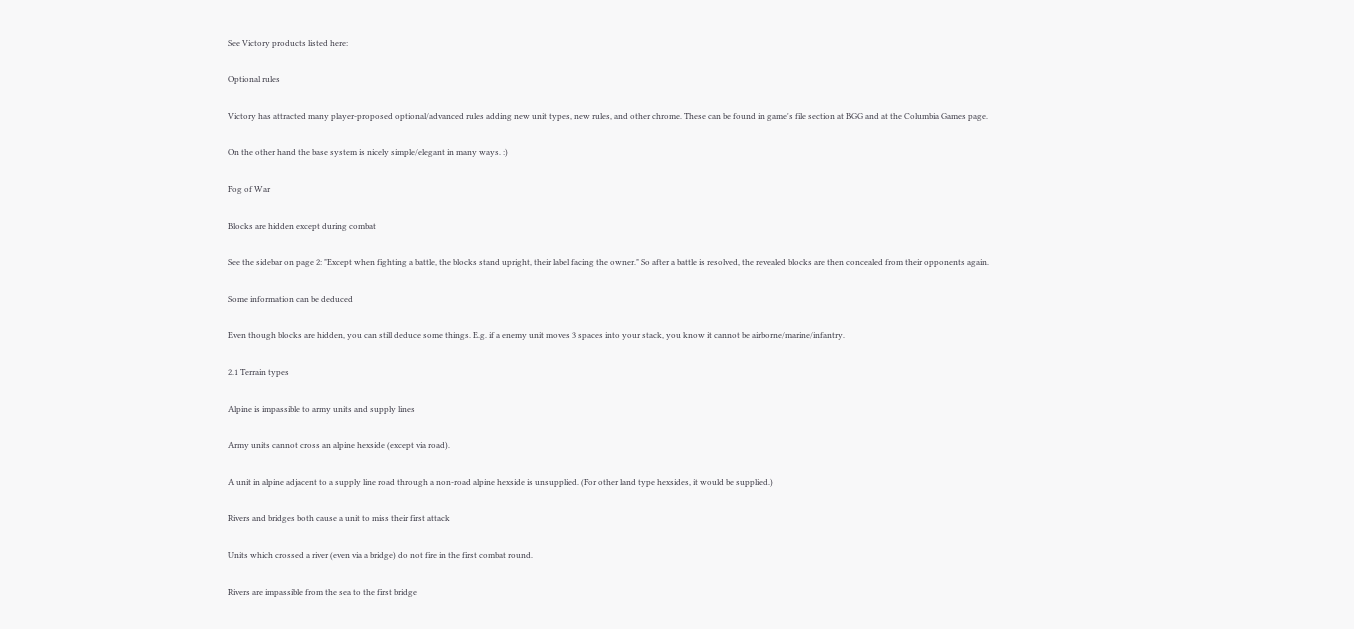See Victory products listed here:

Optional rules

Victory has attracted many player-proposed optional/advanced rules adding new unit types, new rules, and other chrome. These can be found in game's file section at BGG and at the Columbia Games page.

On the other hand the base system is nicely simple/elegant in many ways. :)

Fog of War

Blocks are hidden except during combat

See the sidebar on page 2: "Except when fighting a battle, the blocks stand upright, their label facing the owner." So after a battle is resolved, the revealed blocks are then concealed from their opponents again.

Some information can be deduced

Even though blocks are hidden, you can still deduce some things. E.g. if a enemy unit moves 3 spaces into your stack, you know it cannot be airborne/marine/infantry.

2.1 Terrain types

Alpine is impassible to army units and supply lines

Army units cannot cross an alpine hexside (except via road).

A unit in alpine adjacent to a supply line road through a non-road alpine hexside is unsupplied. (For other land type hexsides, it would be supplied.)

Rivers and bridges both cause a unit to miss their first attack

Units which crossed a river (even via a bridge) do not fire in the first combat round.

Rivers are impassible from the sea to the first bridge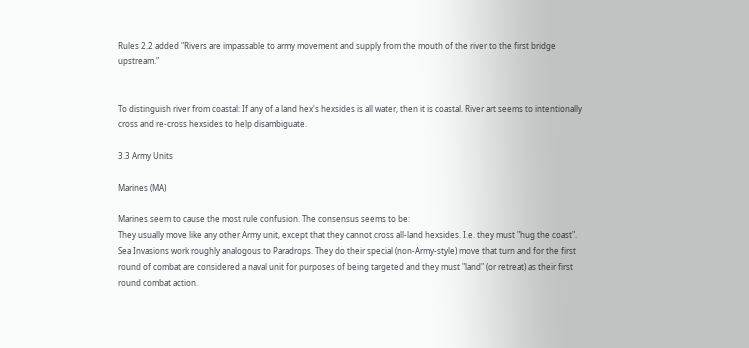Rules 2.2 added "Rivers are impassable to army movement and supply from the mouth of the river to the first bridge upstream."


To distinguish river from coastal: If any of a land hex's hexsides is all water, then it is coastal. River art seems to intentionally cross and re-cross hexsides to help disambiguate.

3.3 Army Units

Marines (MA)

Marines seem to cause the most rule confusion. The consensus seems to be:
They usually move like any other Army unit, except that they cannot cross all-land hexsides. I.e. they must "hug the coast".
Sea Invasions work roughly analogous to Paradrops. They do their special (non-Army-style) move that turn and for the first round of combat are considered a naval unit for purposes of being targeted and they must "land" (or retreat) as their first round combat action.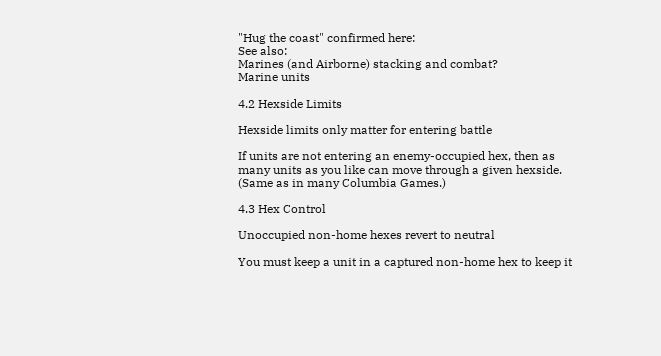"Hug the coast" confirmed here:
See also:
Marines (and Airborne) stacking and combat?
Marine units

4.2 Hexside Limits

Hexside limits only matter for entering battle

If units are not entering an enemy-occupied hex, then as many units as you like can move through a given hexside. (Same as in many Columbia Games.)

4.3 Hex Control

Unoccupied non-home hexes revert to neutral

You must keep a unit in a captured non-home hex to keep it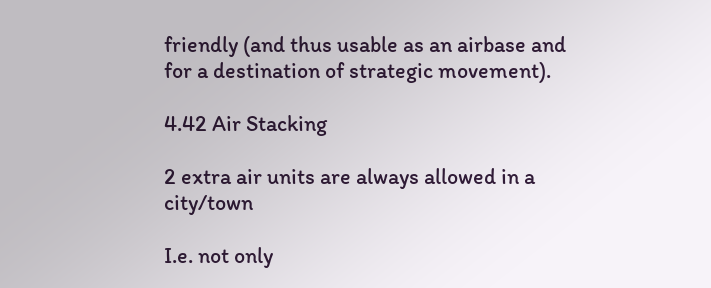friendly (and thus usable as an airbase and for a destination of strategic movement).

4.42 Air Stacking

2 extra air units are always allowed in a city/town

I.e. not only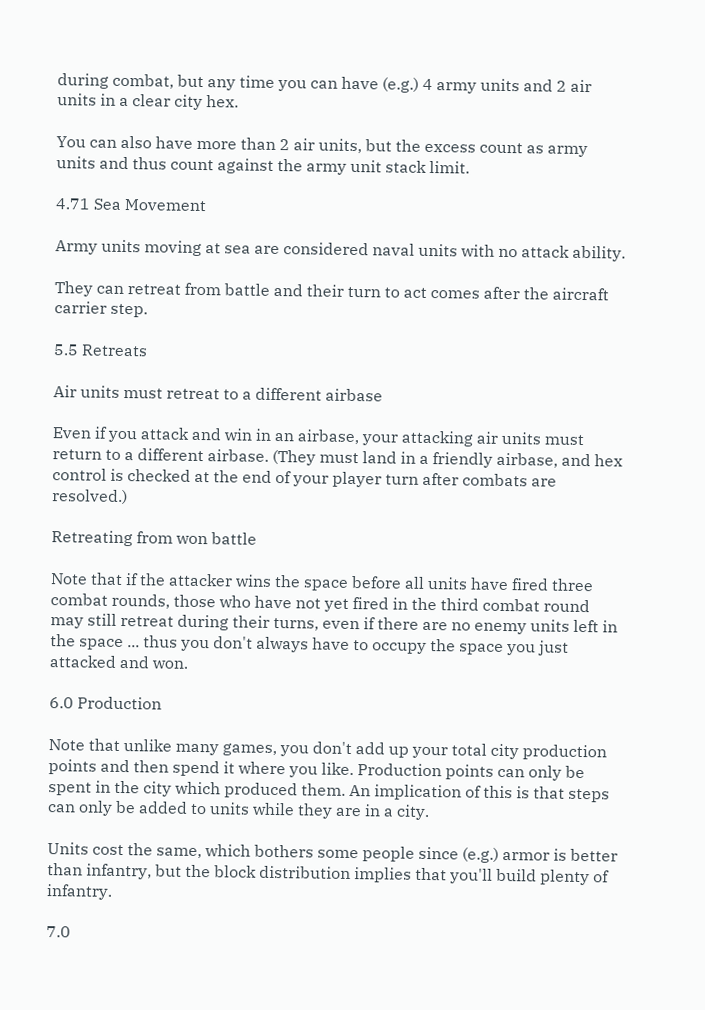during combat, but any time you can have (e.g.) 4 army units and 2 air units in a clear city hex.

You can also have more than 2 air units, but the excess count as army units and thus count against the army unit stack limit.

4.71 Sea Movement

Army units moving at sea are considered naval units with no attack ability.

They can retreat from battle and their turn to act comes after the aircraft carrier step.

5.5 Retreats

Air units must retreat to a different airbase

Even if you attack and win in an airbase, your attacking air units must return to a different airbase. (They must land in a friendly airbase, and hex control is checked at the end of your player turn after combats are resolved.)

Retreating from won battle

Note that if the attacker wins the space before all units have fired three combat rounds, those who have not yet fired in the third combat round may still retreat during their turns, even if there are no enemy units left in the space ... thus you don't always have to occupy the space you just attacked and won.

6.0 Production

Note that unlike many games, you don't add up your total city production points and then spend it where you like. Production points can only be spent in the city which produced them. An implication of this is that steps can only be added to units while they are in a city.

Units cost the same, which bothers some people since (e.g.) armor is better than infantry, but the block distribution implies that you'll build plenty of infantry.

7.0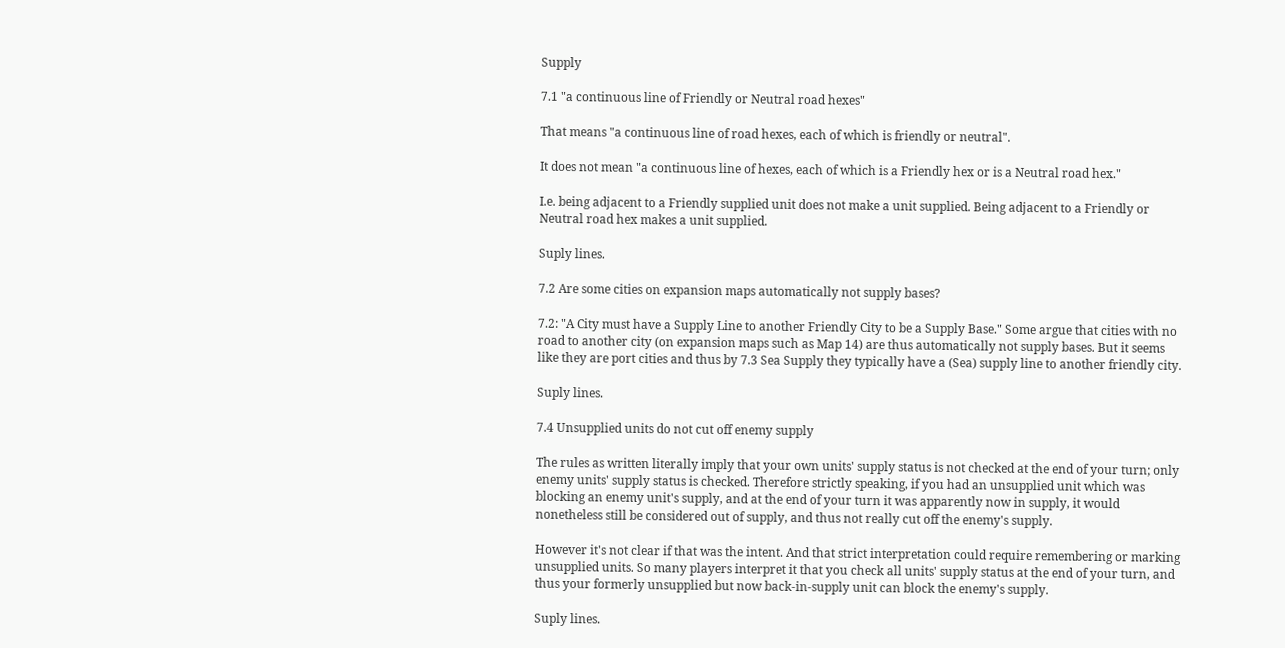Supply

7.1 "a continuous line of Friendly or Neutral road hexes"

That means "a continuous line of road hexes, each of which is friendly or neutral".

It does not mean "a continuous line of hexes, each of which is a Friendly hex or is a Neutral road hex."

I.e. being adjacent to a Friendly supplied unit does not make a unit supplied. Being adjacent to a Friendly or Neutral road hex makes a unit supplied.

Suply lines.

7.2 Are some cities on expansion maps automatically not supply bases?

7.2: "A City must have a Supply Line to another Friendly City to be a Supply Base." Some argue that cities with no road to another city (on expansion maps such as Map 14) are thus automatically not supply bases. But it seems like they are port cities and thus by 7.3 Sea Supply they typically have a (Sea) supply line to another friendly city.

Suply lines.

7.4 Unsupplied units do not cut off enemy supply

The rules as written literally imply that your own units' supply status is not checked at the end of your turn; only enemy units' supply status is checked. Therefore strictly speaking, if you had an unsupplied unit which was blocking an enemy unit's supply, and at the end of your turn it was apparently now in supply, it would nonetheless still be considered out of supply, and thus not really cut off the enemy's supply.

However it's not clear if that was the intent. And that strict interpretation could require remembering or marking unsupplied units. So many players interpret it that you check all units' supply status at the end of your turn, and thus your formerly unsupplied but now back-in-supply unit can block the enemy's supply.

Suply lines.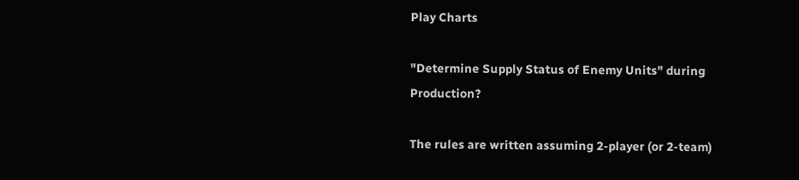Play Charts

"Determine Supply Status of Enemy Units" during Production?

The rules are written assuming 2-player (or 2-team)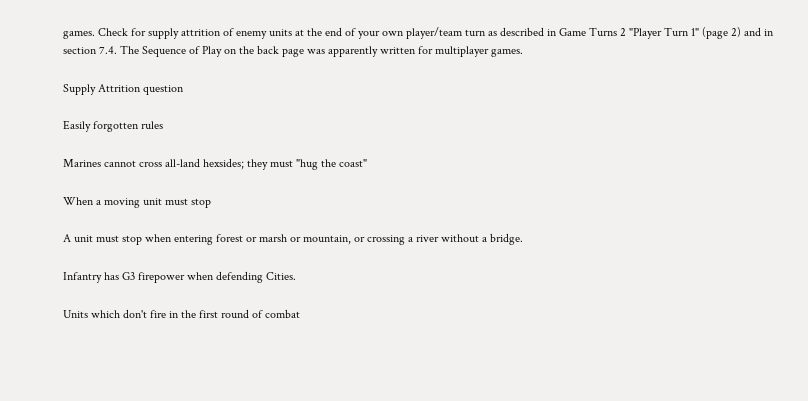games. Check for supply attrition of enemy units at the end of your own player/team turn as described in Game Turns 2 "Player Turn 1" (page 2) and in section 7.4. The Sequence of Play on the back page was apparently written for multiplayer games.

Supply Attrition question

Easily forgotten rules

Marines cannot cross all-land hexsides; they must "hug the coast"

When a moving unit must stop

A unit must stop when entering forest or marsh or mountain, or crossing a river without a bridge.

Infantry has G3 firepower when defending Cities.

Units which don't fire in the first round of combat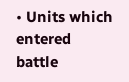• Units which entered battle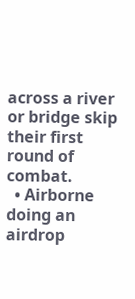across a river or bridge skip their first round of combat.
  • Airborne doing an airdrop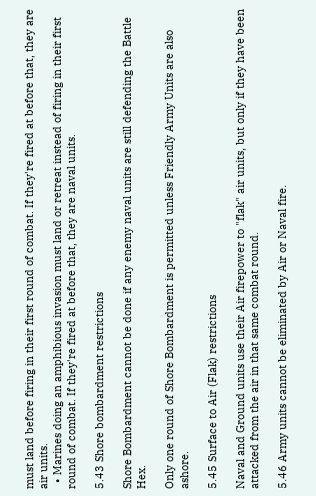must land before firing in their first round of combat. If they're fired at before that, they are air units.
  • Marines doing an amphibious invasion must land or retreat instead of firing in their first round of combat. If they're fired at before that, they are naval units.

5.43 Shore bombardment restrictions

Shore Bombardment cannot be done if any enemy naval units are still defending the Battle Hex.

Only one round of Shore Bombardment is permitted unless Friendly Army Units are also ashore.

5.45 Surface to Air (Flak) restrictions

Naval and Ground units use their Air firepower to "flak" air units, but only if they have been attacked from the air in that same combat round.

5.46 Army units cannot be eliminated by Air or Naval fire.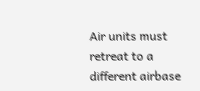Air units must retreat to a different airbase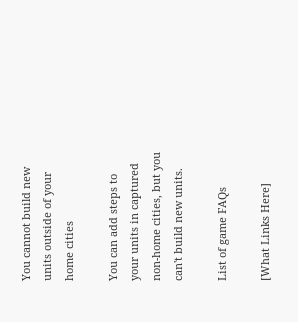You cannot build new units outside of your home cities

You can add steps to your units in captured non-home cities, but you can't build new units.

List of game FAQs

[What Links Here]